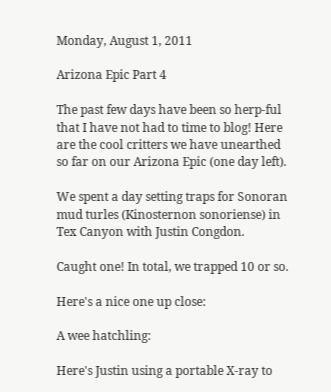Monday, August 1, 2011

Arizona Epic Part 4

The past few days have been so herp-ful that I have not had to time to blog! Here are the cool critters we have unearthed so far on our Arizona Epic (one day left).

We spent a day setting traps for Sonoran mud turles (Kinosternon sonoriense) in Tex Canyon with Justin Congdon.

Caught one! In total, we trapped 10 or so.

Here's a nice one up close:

A wee hatchling:

Here's Justin using a portable X-ray to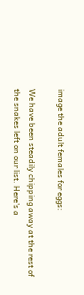image the adult females for eggs:

We have been steadily chipping away at the rest of the snakes left on our list. Here's a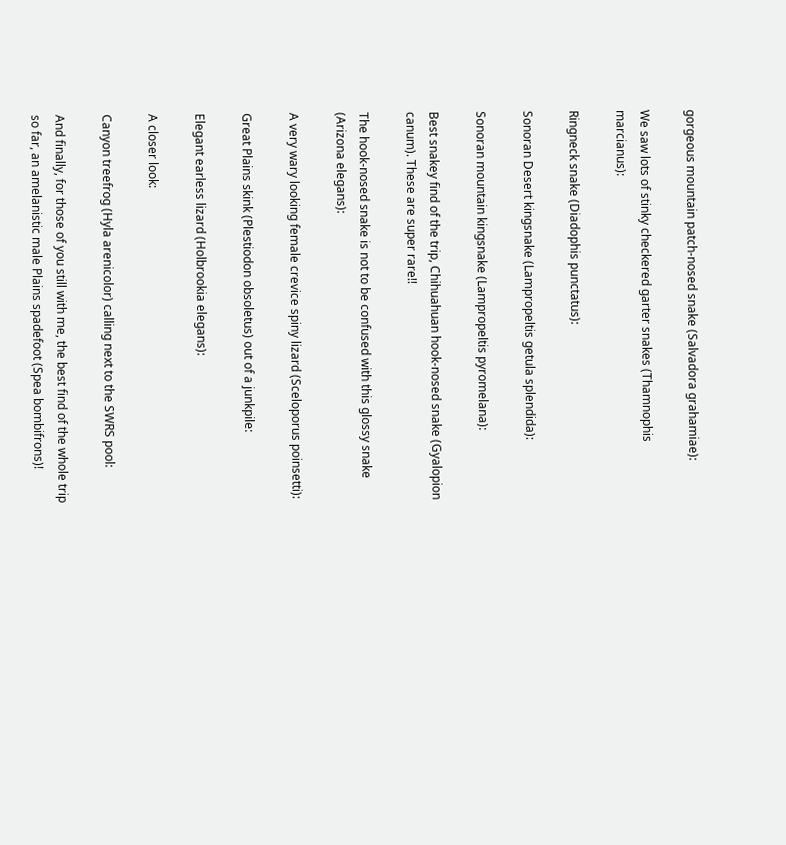gorgeous mountain patch-nosed snake (Salvadora grahamiae):

We saw lots of stinky checkered garter snakes (Thamnophis marcianus):

Ringneck snake (Diadophis punctatus):

Sonoran Desert kingsnake (Lampropeltis getula splendida):

Sonoran mountain kingsnake (Lampropeltis pyromelana):

Best snakey find of the trip, Chihuahuan hook-nosed snake (Gyalopion canum). These are super rare!!

The hook-nosed snake is not to be confused with this glossy snake (Arizona elegans):

A very wary looking female crevice spiny lizard (Sceloporus poinsetti):

Great Plains skink (Plestiodon obsoletus) out of a junkpile:

Elegant earless lizard (Holbrookia elegans):

A closer look:

Canyon treefrog (Hyla arenicolor) calling next to the SWRS pool:

And finally, for those of you still with me, the best find of the whole trip so far, an amelanistic male Plains spadefoot (Spea bombifrons)!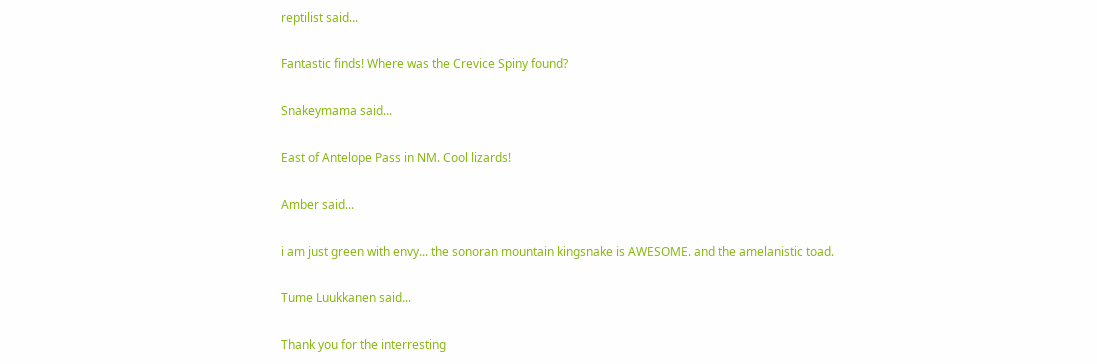reptilist said...

Fantastic finds! Where was the Crevice Spiny found?

Snakeymama said...

East of Antelope Pass in NM. Cool lizards!

Amber said...

i am just green with envy... the sonoran mountain kingsnake is AWESOME. and the amelanistic toad.

Tume Luukkanen said...

Thank you for the interresting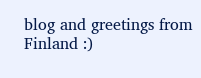blog and greetings from Finland :)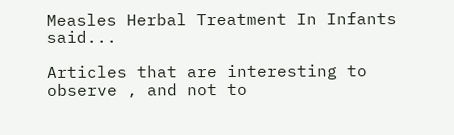Measles Herbal Treatment In Infants said...

Articles that are interesting to observe , and not to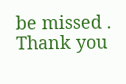be missed .
Thank you